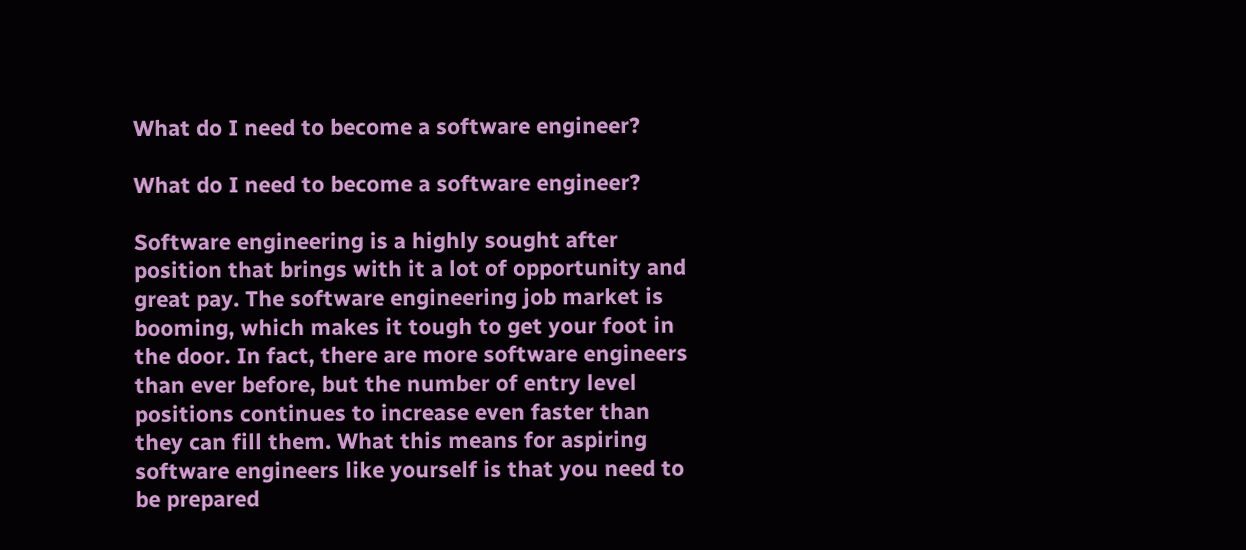What do I need to become a software engineer?

What do I need to become a software engineer?

Software engineering is a highly sought after position that brings with it a lot of opportunity and great pay. The software engineering job market is booming, which makes it tough to get your foot in the door. In fact, there are more software engineers than ever before, but the number of entry level positions continues to increase even faster than they can fill them. What this means for aspiring software engineers like yourself is that you need to be prepared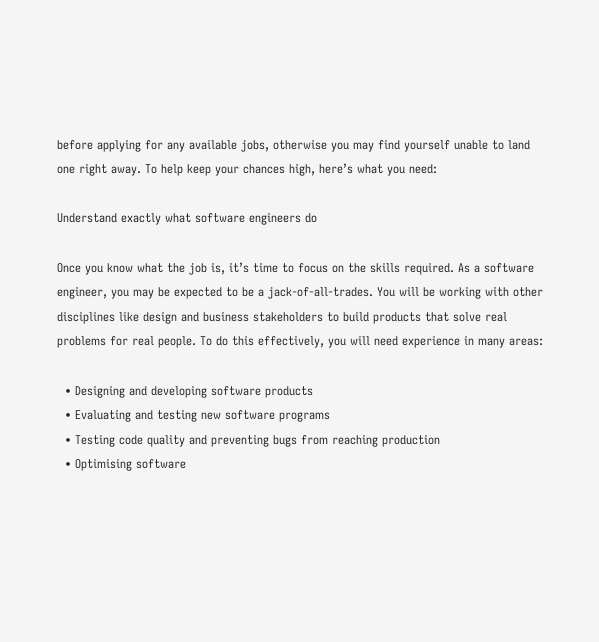before applying for any available jobs, otherwise you may find yourself unable to land one right away. To help keep your chances high, here’s what you need:

Understand exactly what software engineers do

Once you know what the job is, it’s time to focus on the skills required. As a software engineer, you may be expected to be a jack-of-all-trades. You will be working with other disciplines like design and business stakeholders to build products that solve real problems for real people. To do this effectively, you will need experience in many areas:

  • Designing and developing software products
  • Evaluating and testing new software programs
  • Testing code quality and preventing bugs from reaching production
  • Optimising software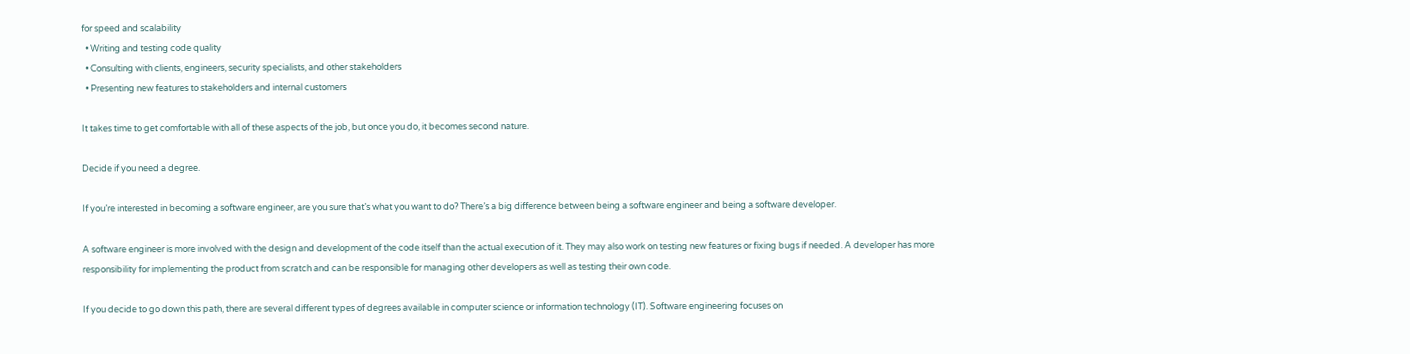for speed and scalability
  • Writing and testing code quality
  • Consulting with clients, engineers, security specialists, and other stakeholders
  • Presenting new features to stakeholders and internal customers

It takes time to get comfortable with all of these aspects of the job, but once you do, it becomes second nature.

Decide if you need a degree.

If you’re interested in becoming a software engineer, are you sure that’s what you want to do? There’s a big difference between being a software engineer and being a software developer.

A software engineer is more involved with the design and development of the code itself than the actual execution of it. They may also work on testing new features or fixing bugs if needed. A developer has more responsibility for implementing the product from scratch and can be responsible for managing other developers as well as testing their own code.

If you decide to go down this path, there are several different types of degrees available in computer science or information technology (IT). Software engineering focuses on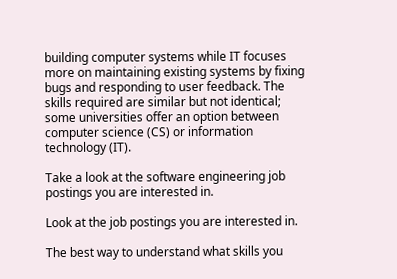building computer systems while IT focuses more on maintaining existing systems by fixing bugs and responding to user feedback. The skills required are similar but not identical; some universities offer an option between computer science (CS) or information technology (IT).

Take a look at the software engineering job postings you are interested in.

Look at the job postings you are interested in.

The best way to understand what skills you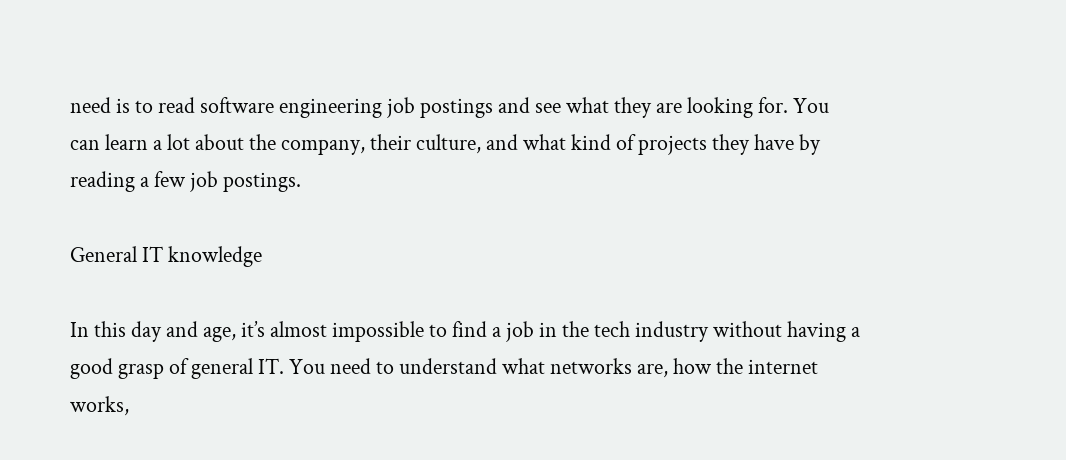need is to read software engineering job postings and see what they are looking for. You can learn a lot about the company, their culture, and what kind of projects they have by reading a few job postings.

General IT knowledge

In this day and age, it’s almost impossible to find a job in the tech industry without having a good grasp of general IT. You need to understand what networks are, how the internet works,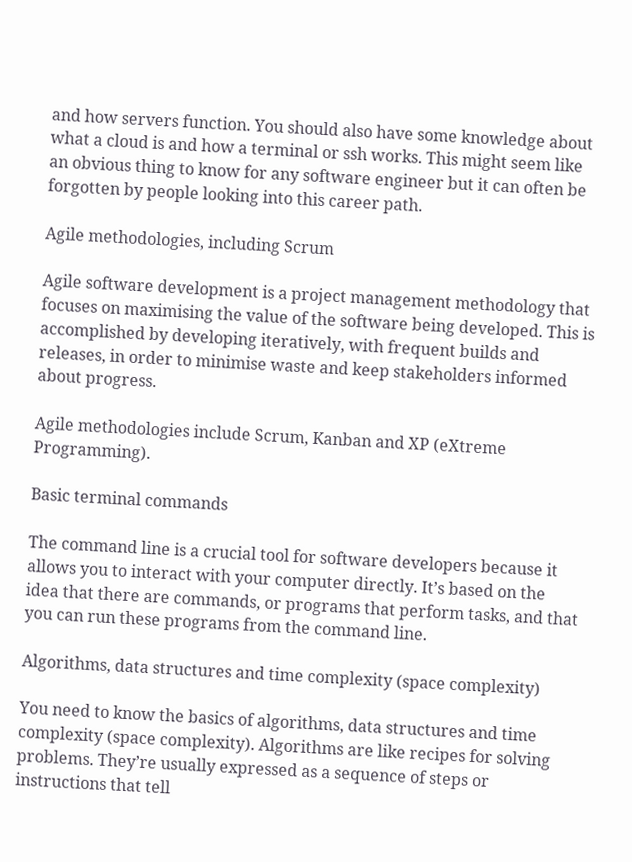and how servers function. You should also have some knowledge about what a cloud is and how a terminal or ssh works. This might seem like an obvious thing to know for any software engineer but it can often be forgotten by people looking into this career path.

Agile methodologies, including Scrum

Agile software development is a project management methodology that focuses on maximising the value of the software being developed. This is accomplished by developing iteratively, with frequent builds and releases, in order to minimise waste and keep stakeholders informed about progress.

Agile methodologies include Scrum, Kanban and XP (eXtreme Programming).

Basic terminal commands

The command line is a crucial tool for software developers because it allows you to interact with your computer directly. It’s based on the idea that there are commands, or programs that perform tasks, and that you can run these programs from the command line.

Algorithms, data structures and time complexity (space complexity)

You need to know the basics of algorithms, data structures and time complexity (space complexity). Algorithms are like recipes for solving problems. They’re usually expressed as a sequence of steps or instructions that tell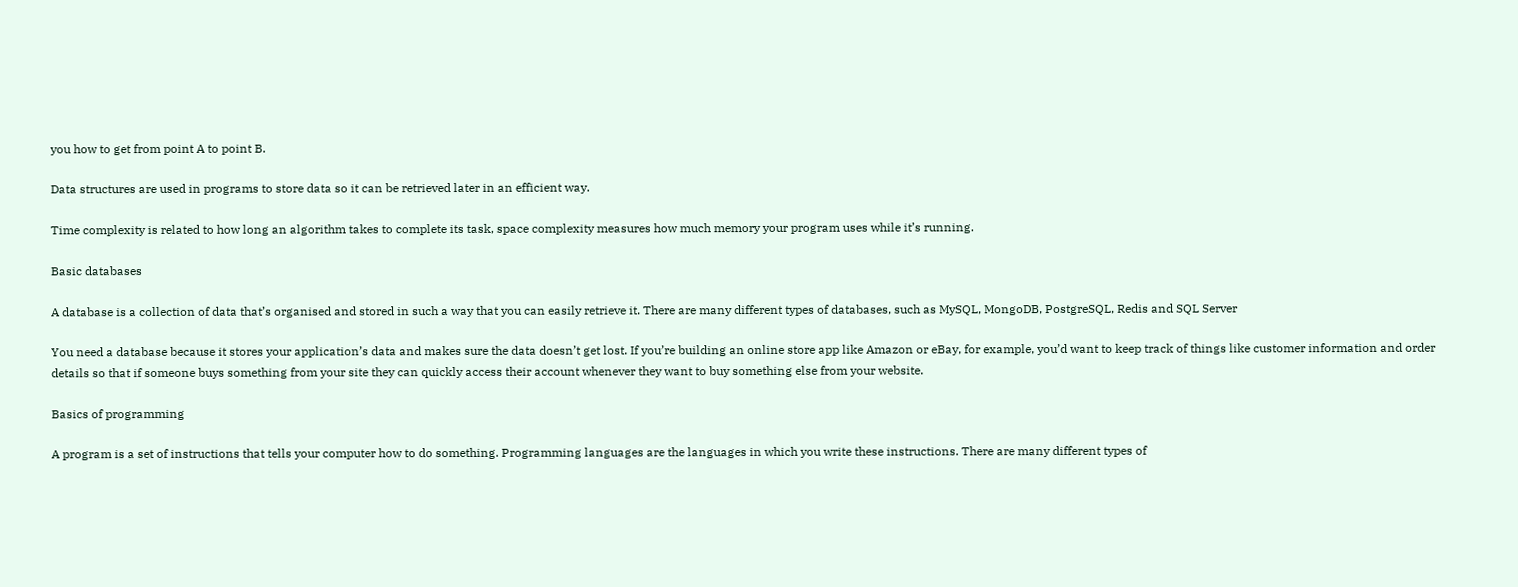you how to get from point A to point B.

Data structures are used in programs to store data so it can be retrieved later in an efficient way.

Time complexity is related to how long an algorithm takes to complete its task, space complexity measures how much memory your program uses while it’s running.

Basic databases

A database is a collection of data that’s organised and stored in such a way that you can easily retrieve it. There are many different types of databases, such as MySQL, MongoDB, PostgreSQL, Redis and SQL Server

You need a database because it stores your application’s data and makes sure the data doesn’t get lost. If you’re building an online store app like Amazon or eBay, for example, you’d want to keep track of things like customer information and order details so that if someone buys something from your site they can quickly access their account whenever they want to buy something else from your website.

Basics of programming

A program is a set of instructions that tells your computer how to do something. Programming languages are the languages in which you write these instructions. There are many different types of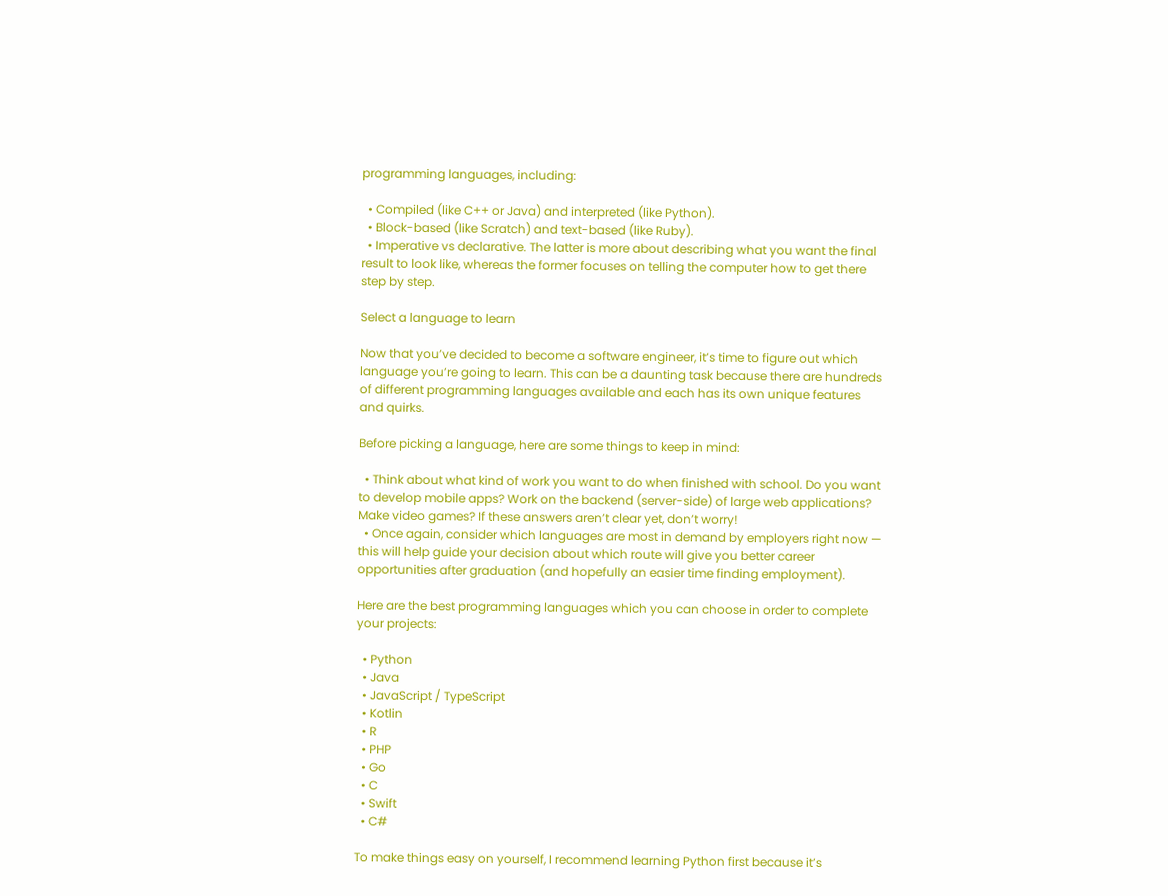programming languages, including:

  • Compiled (like C++ or Java) and interpreted (like Python).
  • Block-based (like Scratch) and text-based (like Ruby).
  • Imperative vs declarative. The latter is more about describing what you want the final result to look like, whereas the former focuses on telling the computer how to get there step by step.

Select a language to learn

Now that you’ve decided to become a software engineer, it’s time to figure out which language you’re going to learn. This can be a daunting task because there are hundreds of different programming languages available and each has its own unique features and quirks.

Before picking a language, here are some things to keep in mind:

  • Think about what kind of work you want to do when finished with school. Do you want to develop mobile apps? Work on the backend (server-side) of large web applications? Make video games? If these answers aren’t clear yet, don’t worry!
  • Once again, consider which languages are most in demand by employers right now — this will help guide your decision about which route will give you better career opportunities after graduation (and hopefully an easier time finding employment).

Here are the best programming languages which you can choose in order to complete your projects:

  • Python
  • Java
  • JavaScript / TypeScript
  • Kotlin
  • R
  • PHP
  • Go
  • C
  • Swift
  • C#

To make things easy on yourself, I recommend learning Python first because it’s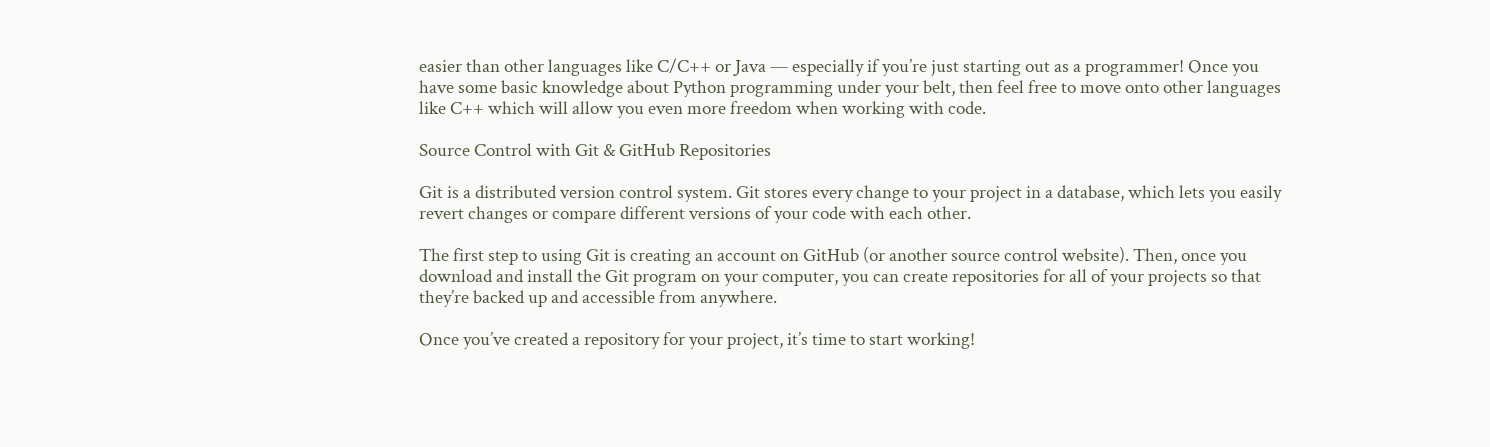easier than other languages like C/C++ or Java — especially if you’re just starting out as a programmer! Once you have some basic knowledge about Python programming under your belt, then feel free to move onto other languages like C++ which will allow you even more freedom when working with code.

Source Control with Git & GitHub Repositories

Git is a distributed version control system. Git stores every change to your project in a database, which lets you easily revert changes or compare different versions of your code with each other.

The first step to using Git is creating an account on GitHub (or another source control website). Then, once you download and install the Git program on your computer, you can create repositories for all of your projects so that they’re backed up and accessible from anywhere.

Once you’ve created a repository for your project, it’s time to start working!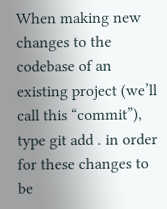When making new changes to the codebase of an existing project (we’ll call this “commit”), type git add . in order for these changes to be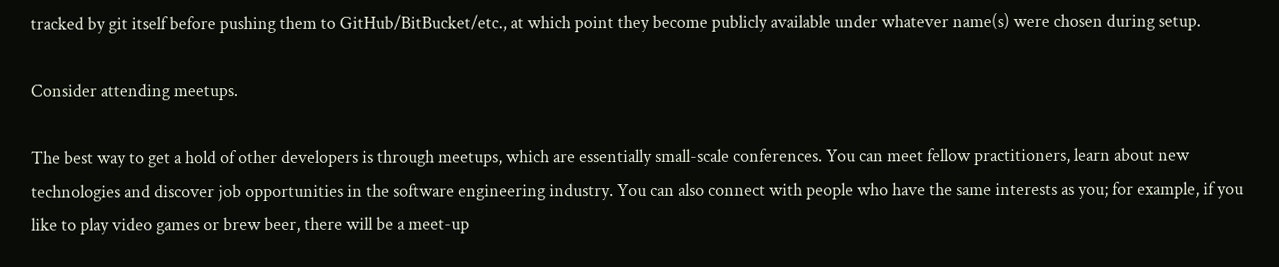tracked by git itself before pushing them to GitHub/BitBucket/etc., at which point they become publicly available under whatever name(s) were chosen during setup.

Consider attending meetups.

The best way to get a hold of other developers is through meetups, which are essentially small-scale conferences. You can meet fellow practitioners, learn about new technologies and discover job opportunities in the software engineering industry. You can also connect with people who have the same interests as you; for example, if you like to play video games or brew beer, there will be a meet-up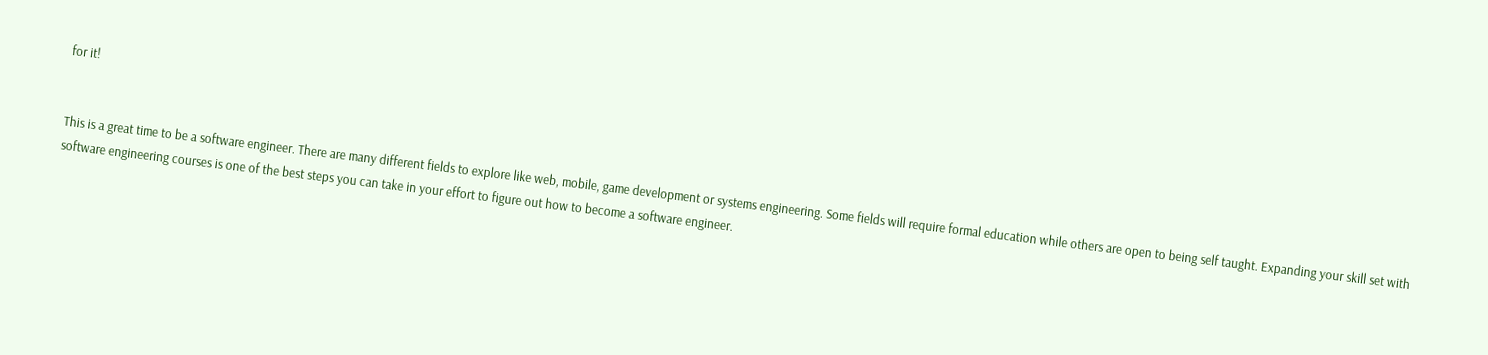for it!


This is a great time to be a software engineer. There are many different fields to explore like web, mobile, game development or systems engineering. Some fields will require formal education while others are open to being self taught. Expanding your skill set with software engineering courses is one of the best steps you can take in your effort to figure out how to become a software engineer.